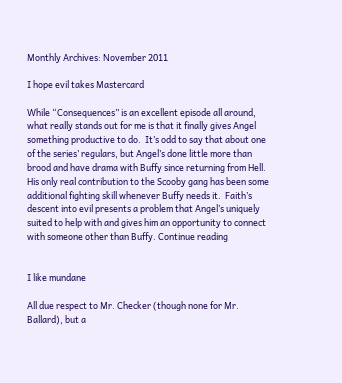Monthly Archives: November 2011

I hope evil takes Mastercard

While “Consequences” is an excellent episode all around, what really stands out for me is that it finally gives Angel something productive to do.  It’s odd to say that about one of the series’ regulars, but Angel’s done little more than brood and have drama with Buffy since returning from Hell.  His only real contribution to the Scooby gang has been some additional fighting skill whenever Buffy needs it.  Faith’s descent into evil presents a problem that Angel’s uniquely suited to help with and gives him an opportunity to connect with someone other than Buffy. Continue reading


I like mundane

All due respect to Mr. Checker (though none for Mr. Ballard), but a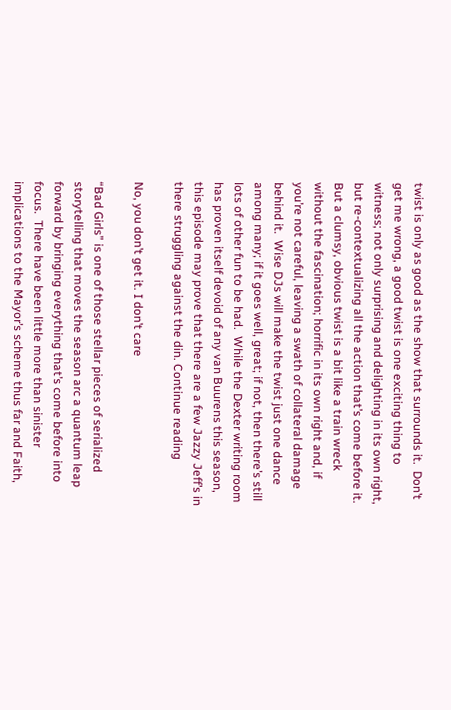twist is only as good as the show that surrounds it.  Don’t get me wrong, a good twist is one exciting thing to witness; not only surprising and delighting in its own right, but re-contextualizing all the action that’s come before it.  But a clumsy, obvious twist is a bit like a train wreck without the fascination; horrific in its own right and, if you’re not careful, leaving a swath of collateral damage behind it.  Wise DJs will make the twist just one dance among many; if it goes well, great; if not, then there’s still lots of other fun to be had.  While the Dexter writing room has proven itself devoid of any van Buurens this season, this episode may prove that there are a few Jazzy Jeff’s in there struggling against the din. Continue reading

No, you don’t get it. I don’t care

“Bad Girls” is one of those stellar pieces of serialized storytelling that moves the season arc a quantum leap forward by bringing everything that’s come before into focus.  There have been little more than sinister implications to the Mayor’s scheme thus far and Faith,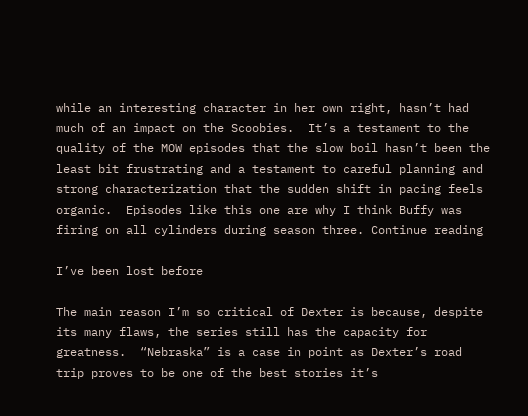while an interesting character in her own right, hasn’t had much of an impact on the Scoobies.  It’s a testament to the quality of the MOW episodes that the slow boil hasn’t been the least bit frustrating and a testament to careful planning and strong characterization that the sudden shift in pacing feels organic.  Episodes like this one are why I think Buffy was firing on all cylinders during season three. Continue reading

I’ve been lost before

The main reason I’m so critical of Dexter is because, despite its many flaws, the series still has the capacity for greatness.  “Nebraska” is a case in point as Dexter’s road trip proves to be one of the best stories it’s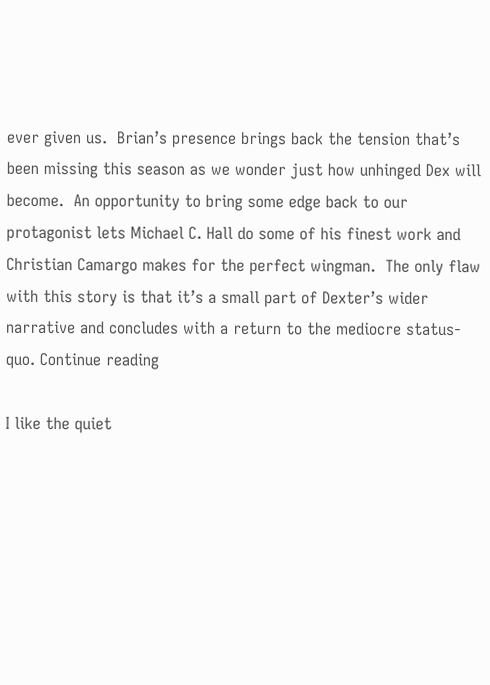ever given us.  Brian’s presence brings back the tension that’s been missing this season as we wonder just how unhinged Dex will become.  An opportunity to bring some edge back to our protagonist lets Michael C. Hall do some of his finest work and Christian Camargo makes for the perfect wingman.  The only flaw with this story is that it’s a small part of Dexter’s wider narrative and concludes with a return to the mediocre status-quo. Continue reading

I like the quiet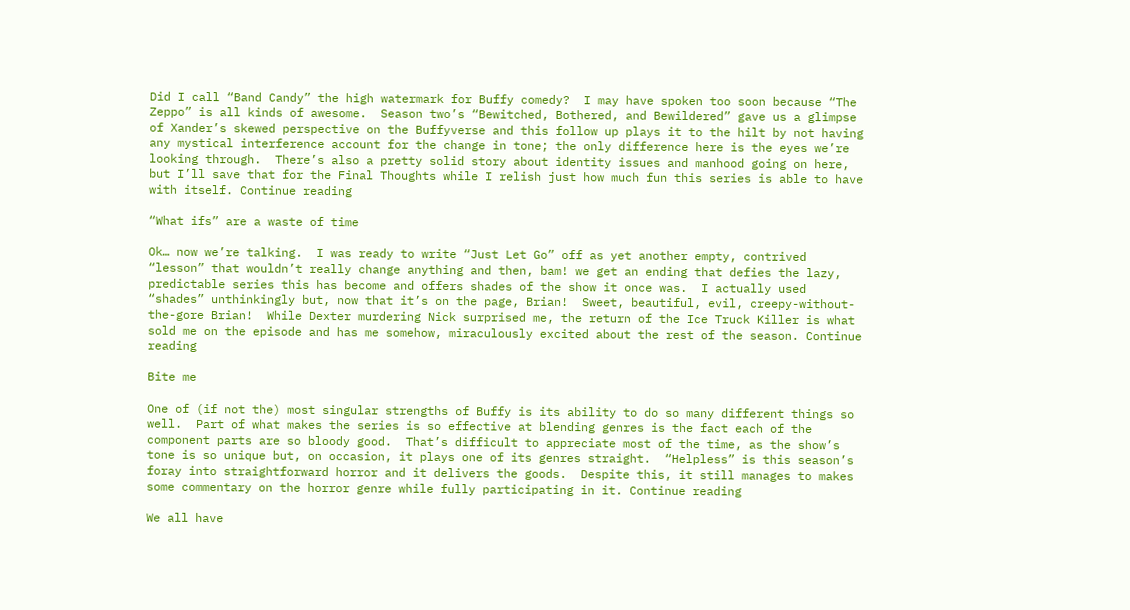Did I call “Band Candy” the high watermark for Buffy comedy?  I may have spoken too soon because “The Zeppo” is all kinds of awesome.  Season two’s “Bewitched, Bothered, and Bewildered” gave us a glimpse of Xander’s skewed perspective on the Buffyverse and this follow up plays it to the hilt by not having any mystical interference account for the change in tone; the only difference here is the eyes we’re looking through.  There’s also a pretty solid story about identity issues and manhood going on here, but I’ll save that for the Final Thoughts while I relish just how much fun this series is able to have with itself. Continue reading

“What ifs” are a waste of time

Ok… now we’re talking.  I was ready to write “Just Let Go” off as yet another empty, contrived “lesson” that wouldn’t really change anything and then, bam! we get an ending that defies the lazy, predictable series this has become and offers shades of the show it once was.  I actually used “shades” unthinkingly but, now that it’s on the page, Brian!  Sweet, beautiful, evil, creepy-without-the-gore Brian!  While Dexter murdering Nick surprised me, the return of the Ice Truck Killer is what sold me on the episode and has me somehow, miraculously excited about the rest of the season. Continue reading

Bite me

One of (if not the) most singular strengths of Buffy is its ability to do so many different things so well.  Part of what makes the series is so effective at blending genres is the fact each of the component parts are so bloody good.  That’s difficult to appreciate most of the time, as the show’s tone is so unique but, on occasion, it plays one of its genres straight.  “Helpless” is this season’s foray into straightforward horror and it delivers the goods.  Despite this, it still manages to makes some commentary on the horror genre while fully participating in it. Continue reading

We all have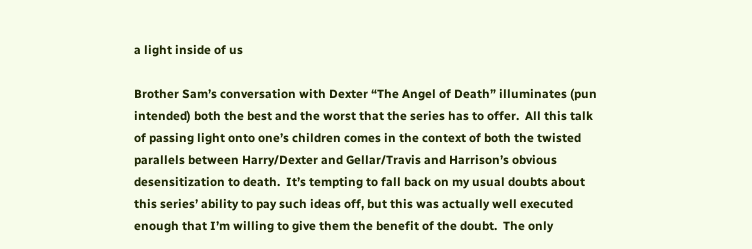a light inside of us

Brother Sam’s conversation with Dexter “The Angel of Death” illuminates (pun intended) both the best and the worst that the series has to offer.  All this talk of passing light onto one’s children comes in the context of both the twisted parallels between Harry/Dexter and Gellar/Travis and Harrison’s obvious desensitization to death.  It’s tempting to fall back on my usual doubts about this series’ ability to pay such ideas off, but this was actually well executed enough that I’m willing to give them the benefit of the doubt.  The only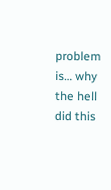problem is… why the hell did this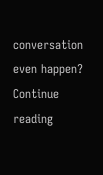conversation even happen?  Continue reading